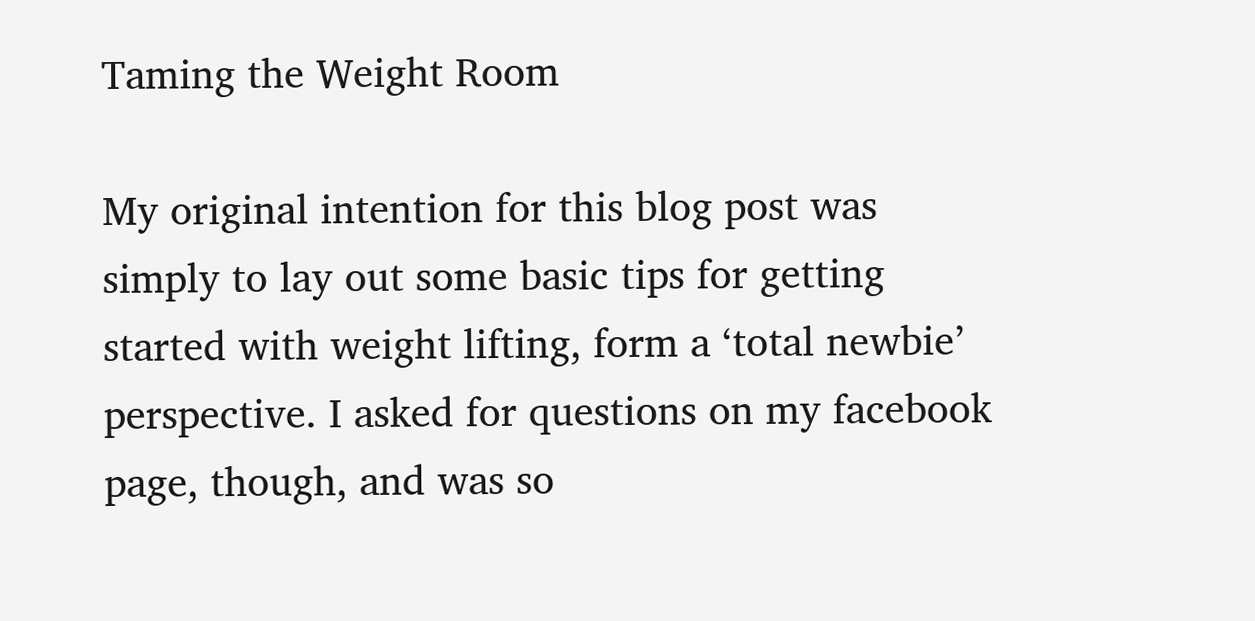Taming the Weight Room

My original intention for this blog post was simply to lay out some basic tips for getting started with weight lifting, form a ‘total newbie’ perspective. I asked for questions on my facebook page, though, and was so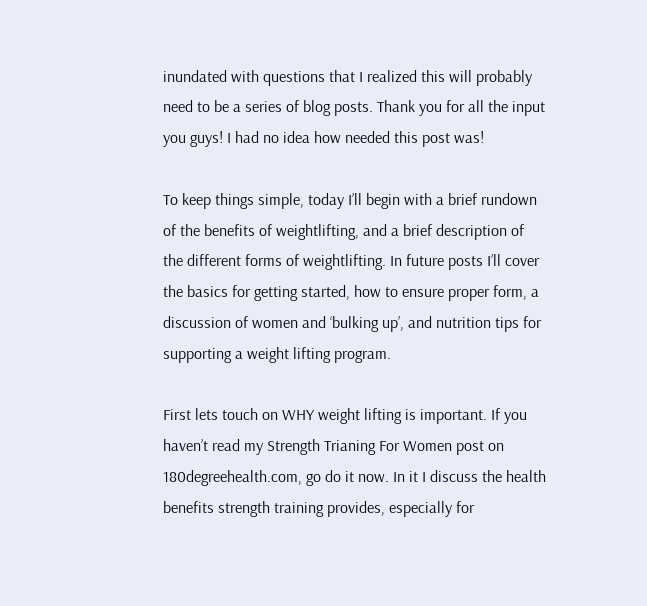inundated with questions that I realized this will probably need to be a series of blog posts. Thank you for all the input you guys! I had no idea how needed this post was!

To keep things simple, today I’ll begin with a brief rundown of the benefits of weightlifting, and a brief description of the different forms of weightlifting. In future posts I’ll cover the basics for getting started, how to ensure proper form, a discussion of women and ‘bulking up’, and nutrition tips for supporting a weight lifting program.

First lets touch on WHY weight lifting is important. If you haven’t read my Strength Trianing For Women post on 180degreehealth.com, go do it now. In it I discuss the health benefits strength training provides, especially for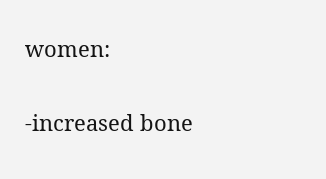women:

-increased bone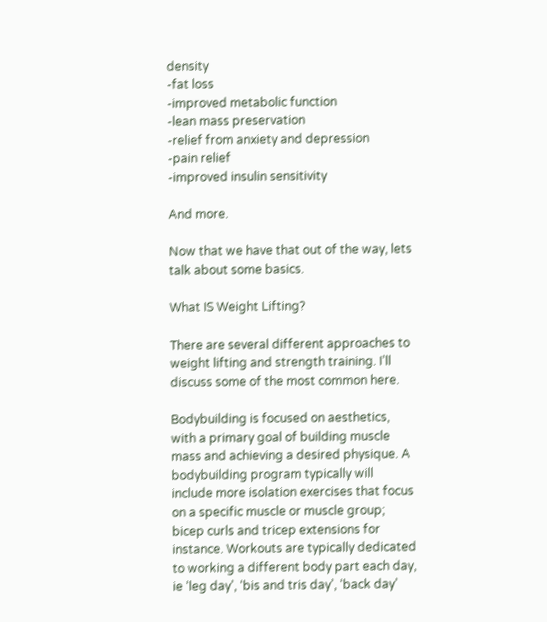density
-fat loss
-improved metabolic function
-lean mass preservation
-relief from anxiety and depression
-pain relief
-improved insulin sensitivity

And more.

Now that we have that out of the way, lets talk about some basics.

What IS Weight Lifting?

There are several different approaches to weight lifting and strength training. I’ll discuss some of the most common here.

Bodybuilding is focused on aesthetics, with a primary goal of building muscle mass and achieving a desired physique. A bodybuilding program typically will include more isolation exercises that focus on a specific muscle or muscle group; bicep curls and tricep extensions for instance. Workouts are typically dedicated to working a different body part each day, ie ‘leg day’, ‘bis and tris day’, ‘back day’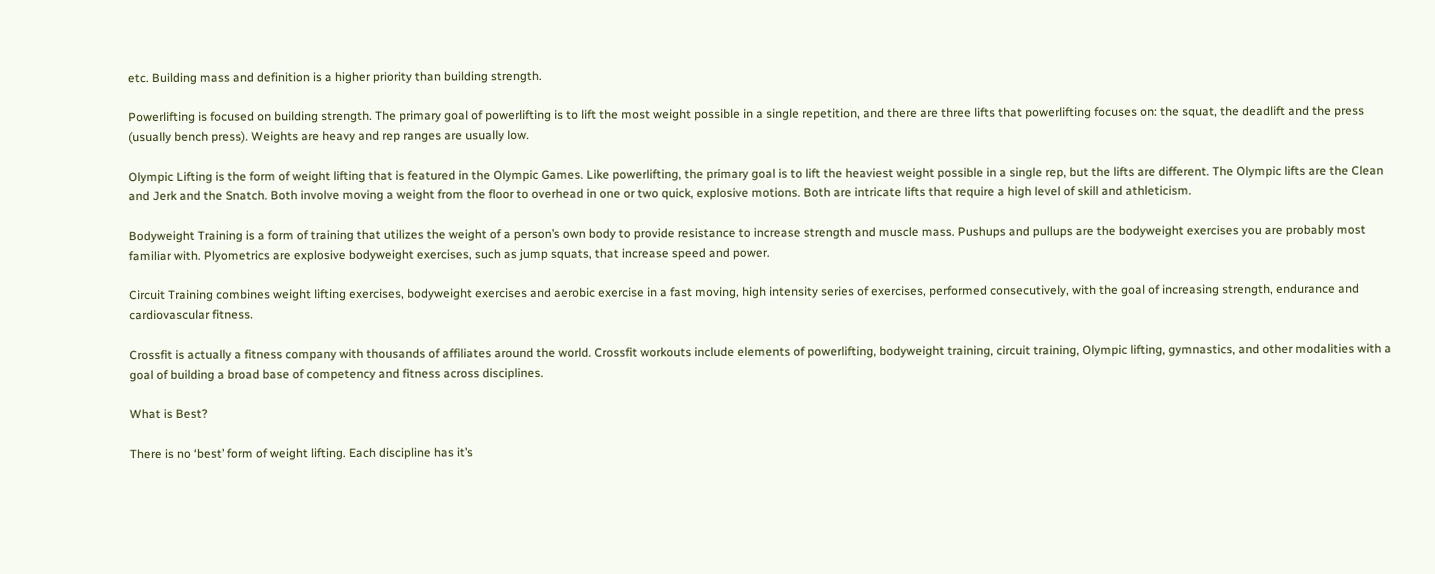etc. Building mass and definition is a higher priority than building strength.

Powerlifting is focused on building strength. The primary goal of powerlifting is to lift the most weight possible in a single repetition, and there are three lifts that powerlifting focuses on: the squat, the deadlift and the press (usually bench press). Weights are heavy and rep ranges are usually low.

Olympic Lifting is the form of weight lifting that is featured in the Olympic Games. Like powerlifting, the primary goal is to lift the heaviest weight possible in a single rep, but the lifts are different. The Olympic lifts are the Clean and Jerk and the Snatch. Both involve moving a weight from the floor to overhead in one or two quick, explosive motions. Both are intricate lifts that require a high level of skill and athleticism.

Bodyweight Training is a form of training that utilizes the weight of a person’s own body to provide resistance to increase strength and muscle mass. Pushups and pullups are the bodyweight exercises you are probably most familiar with. Plyometrics are explosive bodyweight exercises, such as jump squats, that increase speed and power.

Circuit Training combines weight lifting exercises, bodyweight exercises and aerobic exercise in a fast moving, high intensity series of exercises, performed consecutively, with the goal of increasing strength, endurance and cardiovascular fitness.

Crossfit is actually a fitness company with thousands of affiliates around the world. Crossfit workouts include elements of powerlifting, bodyweight training, circuit training, Olympic lifting, gymnastics, and other modalities with a goal of building a broad base of competency and fitness across disciplines.

What is Best?

There is no ‘best’ form of weight lifting. Each discipline has it’s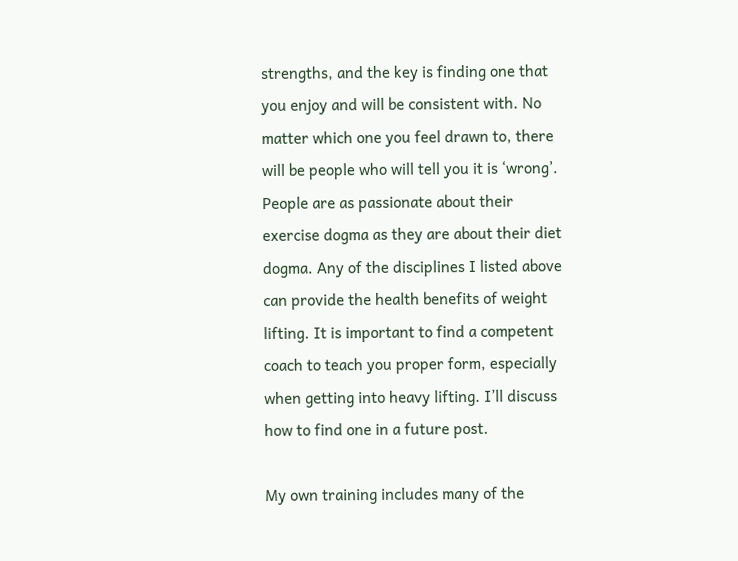strengths, and the key is finding one that you enjoy and will be consistent with. No matter which one you feel drawn to, there will be people who will tell you it is ‘wrong’. People are as passionate about their exercise dogma as they are about their diet dogma. Any of the disciplines I listed above can provide the health benefits of weight lifting. It is important to find a competent coach to teach you proper form, especially when getting into heavy lifting. I’ll discuss how to find one in a future post.

My own training includes many of the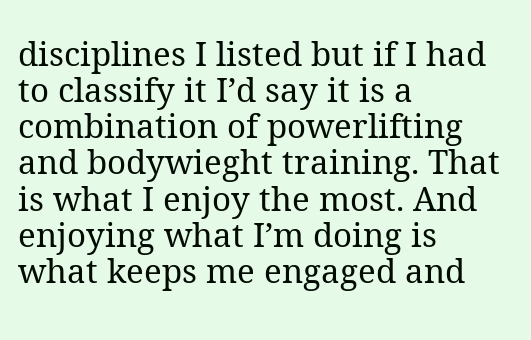disciplines I listed but if I had to classify it I’d say it is a combination of powerlifting and bodywieght training. That is what I enjoy the most. And enjoying what I’m doing is what keeps me engaged and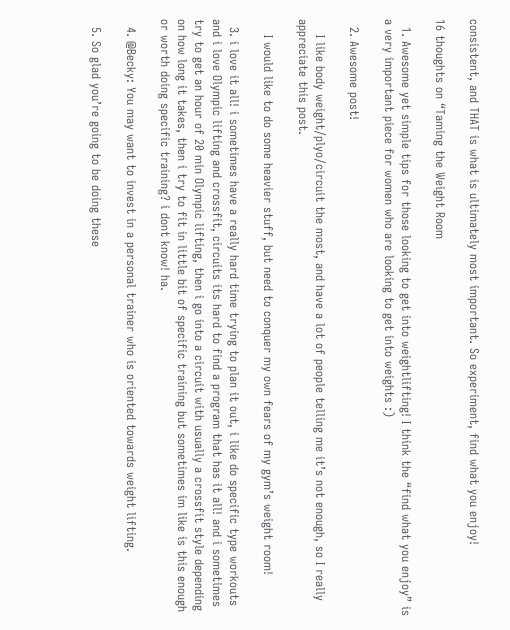consistent, and THAT is what is ultimately most important. So experiment, find what you enjoy!

16 thoughts on “Taming the Weight Room

  1. Awesome yet simple tips for those looking to get into weightlifting! I think the “find what you enjoy” is a very important piece for women who are looking to get into weights :)

  2. Awesome post!

    I like body weight/plyo/circuit the most, and have a lot of people telling me it’s not enough, so I really appreciate this post.

    I would like to do some heavier stuff, but need to conquer my own fears of my gym’s weight room!

  3. i love it all! i sometimes have a really hard time trying to plan it out, i like do specific type workouts and i love Olympic lifting and crossfit, circuits its hard to find a program that has it all! and i sometimes try to get an hour of 20 min Olympic lifting, then i go into a circuit with usually a crossfit style depending on how long it takes, then i try to fit in little bit of specific training but sometimes im like is this enough or worth doing specific training? i dont know! ha.

  4. @Becky: You may want to invest in a personal trainer who is oriented towards weight lifting.

  5. So glad you’re going to be doing these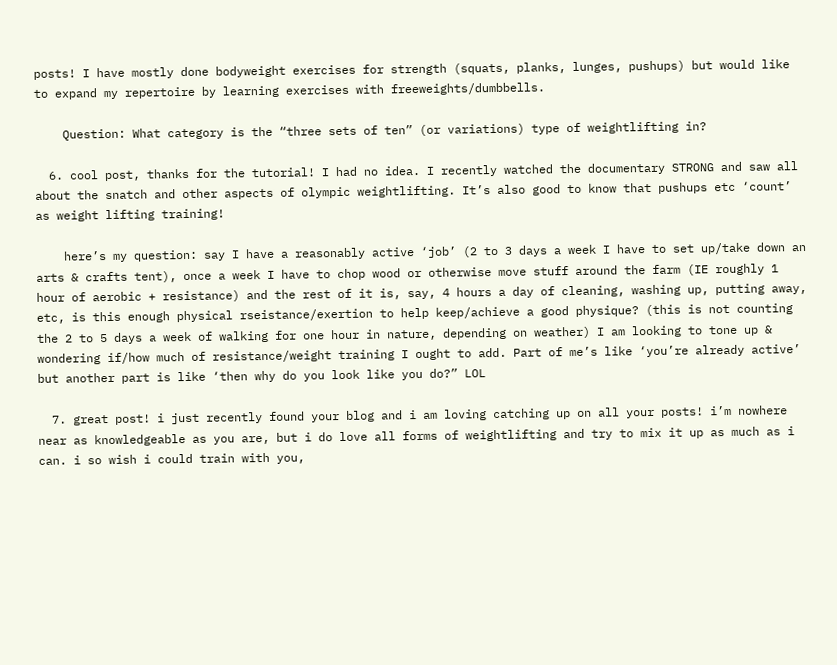posts! I have mostly done bodyweight exercises for strength (squats, planks, lunges, pushups) but would like to expand my repertoire by learning exercises with freeweights/dumbbells.

    Question: What category is the “three sets of ten” (or variations) type of weightlifting in?

  6. cool post, thanks for the tutorial! I had no idea. I recently watched the documentary STRONG and saw all about the snatch and other aspects of olympic weightlifting. It’s also good to know that pushups etc ‘count’ as weight lifting training!

    here’s my question: say I have a reasonably active ‘job’ (2 to 3 days a week I have to set up/take down an arts & crafts tent), once a week I have to chop wood or otherwise move stuff around the farm (IE roughly 1 hour of aerobic + resistance) and the rest of it is, say, 4 hours a day of cleaning, washing up, putting away, etc, is this enough physical rseistance/exertion to help keep/achieve a good physique? (this is not counting the 2 to 5 days a week of walking for one hour in nature, depending on weather) I am looking to tone up & wondering if/how much of resistance/weight training I ought to add. Part of me’s like ‘you’re already active’ but another part is like ‘then why do you look like you do?” LOL

  7. great post! i just recently found your blog and i am loving catching up on all your posts! i’m nowhere near as knowledgeable as you are, but i do love all forms of weightlifting and try to mix it up as much as i can. i so wish i could train with you,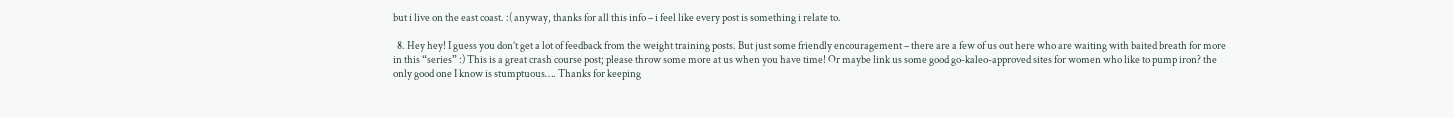but i live on the east coast. :( anyway, thanks for all this info – i feel like every post is something i relate to.

  8. Hey hey! I guess you don’t get a lot of feedback from the weight training posts. But just some friendly encouragement – there are a few of us out here who are waiting with baited breath for more in this “series” :) This is a great crash course post; please throw some more at us when you have time! Or maybe link us some good go-kaleo-approved sites for women who like to pump iron? the only good one I know is stumptuous…. Thanks for keeping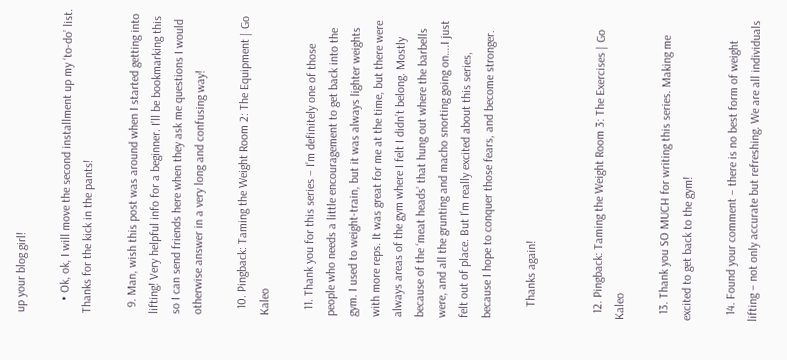up your blog girl!

    • Ok, ok, I will move the second installment up my ‘to-do’ list. Thanks for the kick in the pants!

  9. Man, wish this post was around when I started getting into lifting! Very helpful info for a beginner. I’ll be bookmarking this so I can send friends here when they ask me questions I would otherwise answer in a very long and confusing way!

  10. Pingback: Taming the Weight Room 2: The Equipment | Go Kaleo

  11. Thank you for this series – I’m definitely one of those people who needs a little encouragement to get back into the gym. I used to weight-train, but it was always lighter weights with more reps. It was great for me at the time, but there were always areas of the gym where I felt I didn’t belong. Mostly because of the ‘meat heads’ that hung out where the barbells were, and all the grunting and macho snorting going on….I just felt out of place. But I’m really excited about this series, because I hope to conquer those fears, and become stronger.

    Thanks again!


  12. Pingback: Taming the Weight Room 3: The Exercises | Go Kaleo

  13. Thank you SO MUCH for writing this series. Making me excited to get back to the gym!

  14. Found your comment – there is no best form of weight lifting – not only accurate but refreshing. We are all individuals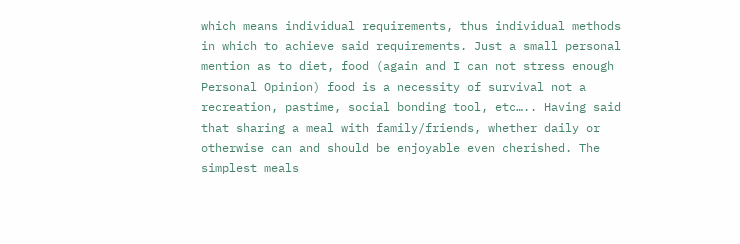which means individual requirements, thus individual methods in which to achieve said requirements. Just a small personal mention as to diet, food (again and I can not stress enough Personal Opinion) food is a necessity of survival not a recreation, pastime, social bonding tool, etc….. Having said that sharing a meal with family/friends, whether daily or otherwise can and should be enjoyable even cherished. The simplest meals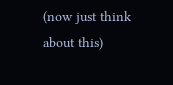(now just think about this)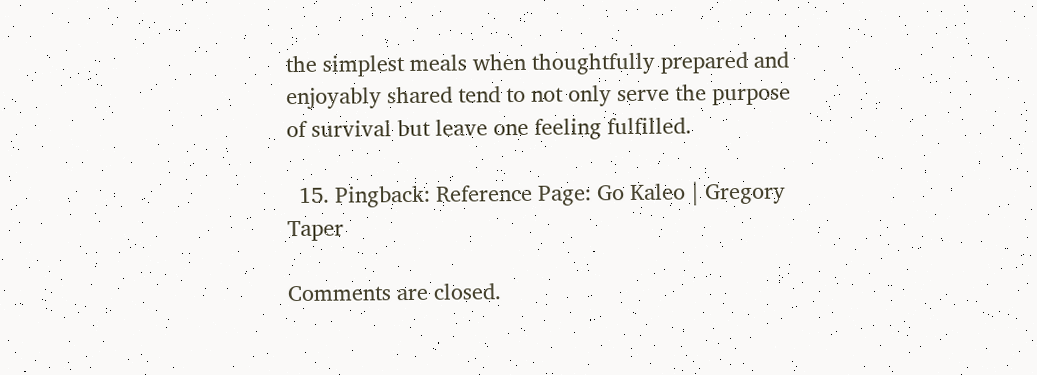the simplest meals when thoughtfully prepared and enjoyably shared tend to not only serve the purpose of survival but leave one feeling fulfilled.

  15. Pingback: Reference Page: Go Kaleo | Gregory Taper

Comments are closed.